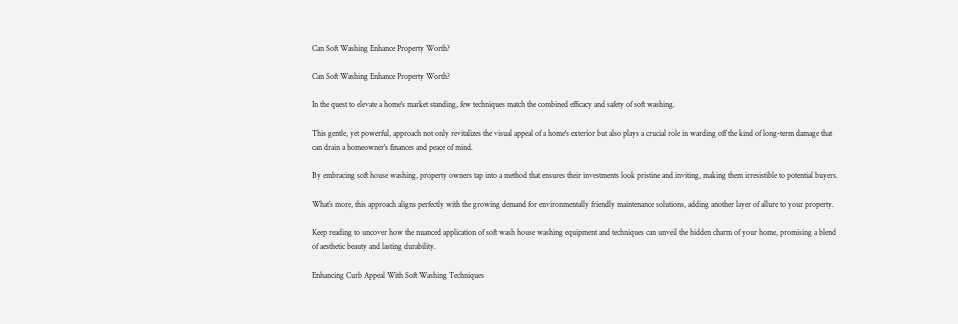Can Soft Washing Enhance Property Worth?

Can Soft Washing Enhance Property Worth?

In the quest to elevate a home's market standing, few techniques match the combined efficacy and safety of soft washing.

This gentle, yet powerful, approach not only revitalizes the visual appeal of a home's exterior but also plays a crucial role in warding off the kind of long-term damage that can drain a homeowner's finances and peace of mind.

By embracing soft house washing, property owners tap into a method that ensures their investments look pristine and inviting, making them irresistible to potential buyers.

What’s more, this approach aligns perfectly with the growing demand for environmentally friendly maintenance solutions, adding another layer of allure to your property.

Keep reading to uncover how the nuanced application of soft wash house washing equipment and techniques can unveil the hidden charm of your home, promising a blend of aesthetic beauty and lasting durability.

Enhancing Curb Appeal With Soft Washing Techniques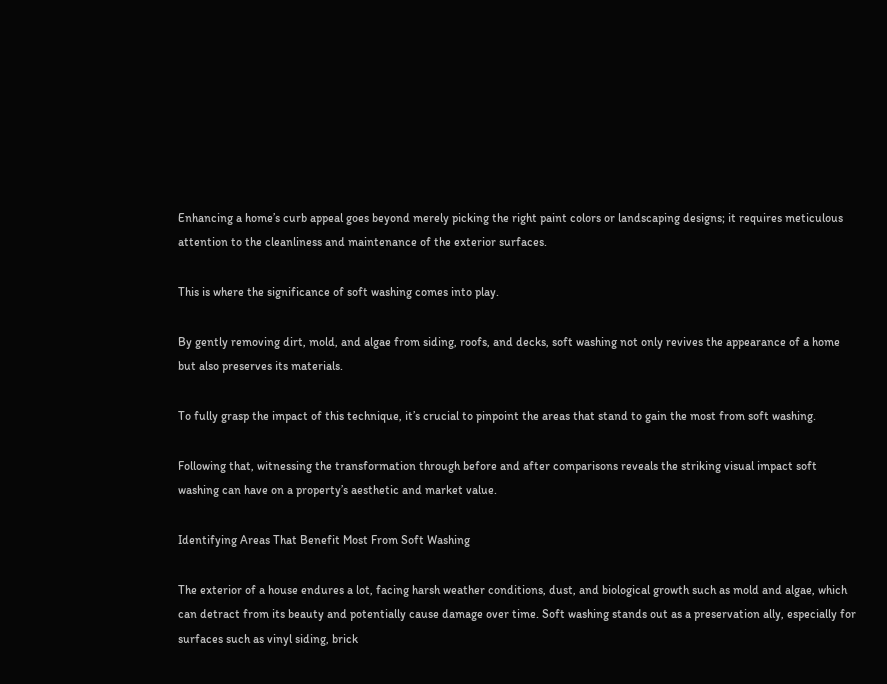Enhancing a home’s curb appeal goes beyond merely picking the right paint colors or landscaping designs; it requires meticulous attention to the cleanliness and maintenance of the exterior surfaces.

This is where the significance of soft washing comes into play.

By gently removing dirt, mold, and algae from siding, roofs, and decks, soft washing not only revives the appearance of a home but also preserves its materials.

To fully grasp the impact of this technique, it’s crucial to pinpoint the areas that stand to gain the most from soft washing.

Following that, witnessing the transformation through before and after comparisons reveals the striking visual impact soft washing can have on a property’s aesthetic and market value.

Identifying Areas That Benefit Most From Soft Washing

The exterior of a house endures a lot, facing harsh weather conditions, dust, and biological growth such as mold and algae, which can detract from its beauty and potentially cause damage over time. Soft washing stands out as a preservation ally, especially for surfaces such as vinyl siding, brick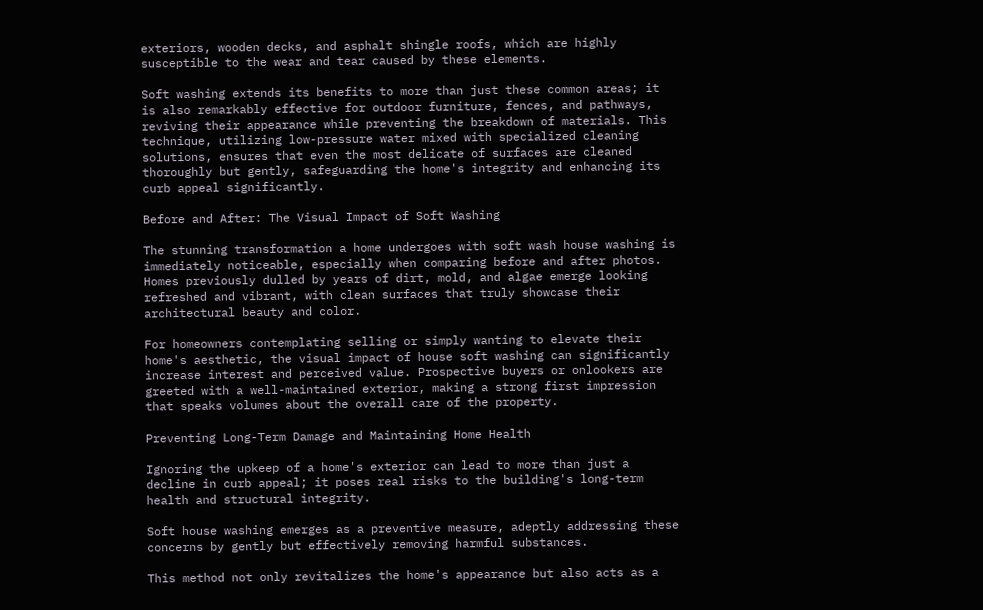exteriors, wooden decks, and asphalt shingle roofs, which are highly susceptible to the wear and tear caused by these elements.

Soft washing extends its benefits to more than just these common areas; it is also remarkably effective for outdoor furniture, fences, and pathways, reviving their appearance while preventing the breakdown of materials. This technique, utilizing low-pressure water mixed with specialized cleaning solutions, ensures that even the most delicate of surfaces are cleaned thoroughly but gently, safeguarding the home's integrity and enhancing its curb appeal significantly.

Before and After: The Visual Impact of Soft Washing

The stunning transformation a home undergoes with soft wash house washing is immediately noticeable, especially when comparing before and after photos. Homes previously dulled by years of dirt, mold, and algae emerge looking refreshed and vibrant, with clean surfaces that truly showcase their architectural beauty and color.

For homeowners contemplating selling or simply wanting to elevate their home's aesthetic, the visual impact of house soft washing can significantly increase interest and perceived value. Prospective buyers or onlookers are greeted with a well-maintained exterior, making a strong first impression that speaks volumes about the overall care of the property.

Preventing Long-Term Damage and Maintaining Home Health

Ignoring the upkeep of a home's exterior can lead to more than just a decline in curb appeal; it poses real risks to the building's long-term health and structural integrity.

Soft house washing emerges as a preventive measure, adeptly addressing these concerns by gently but effectively removing harmful substances.

This method not only revitalizes the home's appearance but also acts as a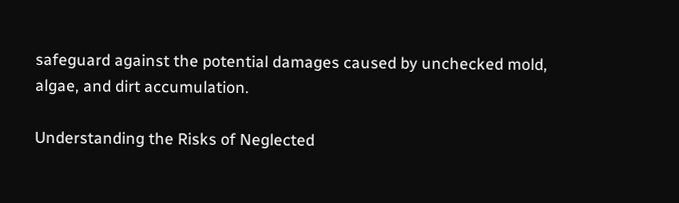safeguard against the potential damages caused by unchecked mold, algae, and dirt accumulation.

Understanding the Risks of Neglected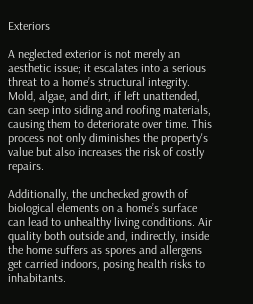Exteriors

A neglected exterior is not merely an aesthetic issue; it escalates into a serious threat to a home’s structural integrity. Mold, algae, and dirt, if left unattended, can seep into siding and roofing materials, causing them to deteriorate over time. This process not only diminishes the property's value but also increases the risk of costly repairs.

Additionally, the unchecked growth of biological elements on a home’s surface can lead to unhealthy living conditions. Air quality both outside and, indirectly, inside the home suffers as spores and allergens get carried indoors, posing health risks to inhabitants.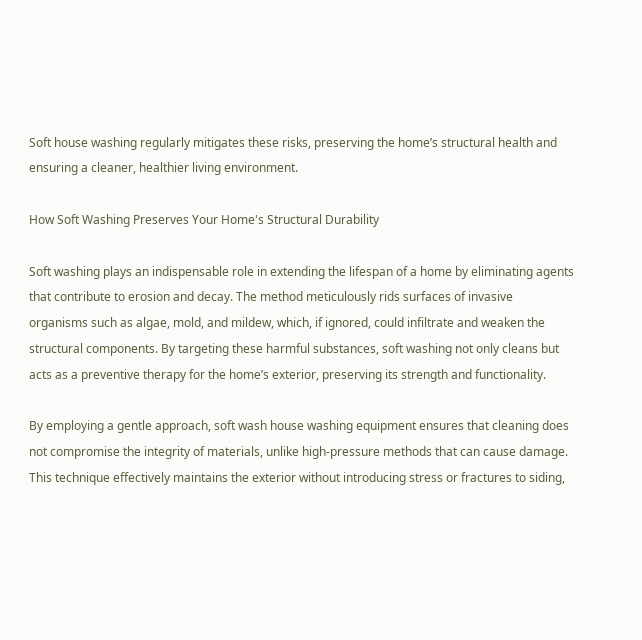Soft house washing regularly mitigates these risks, preserving the home’s structural health and ensuring a cleaner, healthier living environment.

How Soft Washing Preserves Your Home's Structural Durability

Soft washing plays an indispensable role in extending the lifespan of a home by eliminating agents that contribute to erosion and decay. The method meticulously rids surfaces of invasive organisms such as algae, mold, and mildew, which, if ignored, could infiltrate and weaken the structural components. By targeting these harmful substances, soft washing not only cleans but acts as a preventive therapy for the home’s exterior, preserving its strength and functionality.

By employing a gentle approach, soft wash house washing equipment ensures that cleaning does not compromise the integrity of materials, unlike high-pressure methods that can cause damage. This technique effectively maintains the exterior without introducing stress or fractures to siding,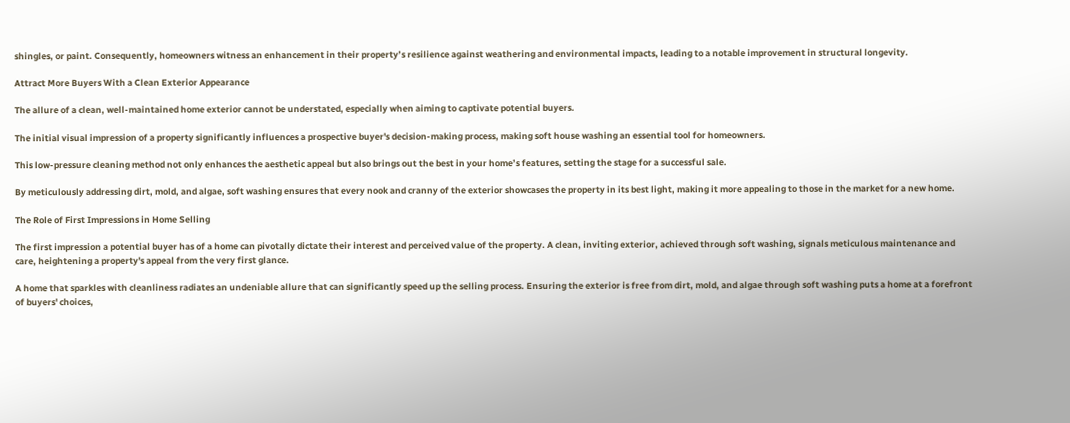shingles, or paint. Consequently, homeowners witness an enhancement in their property’s resilience against weathering and environmental impacts, leading to a notable improvement in structural longevity.

Attract More Buyers With a Clean Exterior Appearance

The allure of a clean, well-maintained home exterior cannot be understated, especially when aiming to captivate potential buyers.

The initial visual impression of a property significantly influences a prospective buyer's decision-making process, making soft house washing an essential tool for homeowners.

This low-pressure cleaning method not only enhances the aesthetic appeal but also brings out the best in your home’s features, setting the stage for a successful sale.

By meticulously addressing dirt, mold, and algae, soft washing ensures that every nook and cranny of the exterior showcases the property in its best light, making it more appealing to those in the market for a new home.

The Role of First Impressions in Home Selling

The first impression a potential buyer has of a home can pivotally dictate their interest and perceived value of the property. A clean, inviting exterior, achieved through soft washing, signals meticulous maintenance and care, heightening a property's appeal from the very first glance.

A home that sparkles with cleanliness radiates an undeniable allure that can significantly speed up the selling process. Ensuring the exterior is free from dirt, mold, and algae through soft washing puts a home at a forefront of buyers' choices,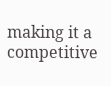making it a competitive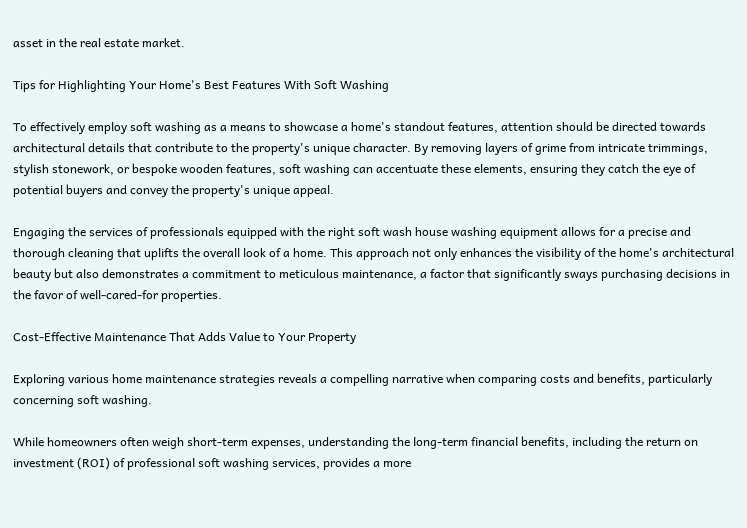asset in the real estate market.

Tips for Highlighting Your Home's Best Features With Soft Washing

To effectively employ soft washing as a means to showcase a home's standout features, attention should be directed towards architectural details that contribute to the property's unique character. By removing layers of grime from intricate trimmings, stylish stonework, or bespoke wooden features, soft washing can accentuate these elements, ensuring they catch the eye of potential buyers and convey the property's unique appeal.

Engaging the services of professionals equipped with the right soft wash house washing equipment allows for a precise and thorough cleaning that uplifts the overall look of a home. This approach not only enhances the visibility of the home's architectural beauty but also demonstrates a commitment to meticulous maintenance, a factor that significantly sways purchasing decisions in the favor of well-cared-for properties.

Cost-Effective Maintenance That Adds Value to Your Property

Exploring various home maintenance strategies reveals a compelling narrative when comparing costs and benefits, particularly concerning soft washing.

While homeowners often weigh short-term expenses, understanding the long-term financial benefits, including the return on investment (ROI) of professional soft washing services, provides a more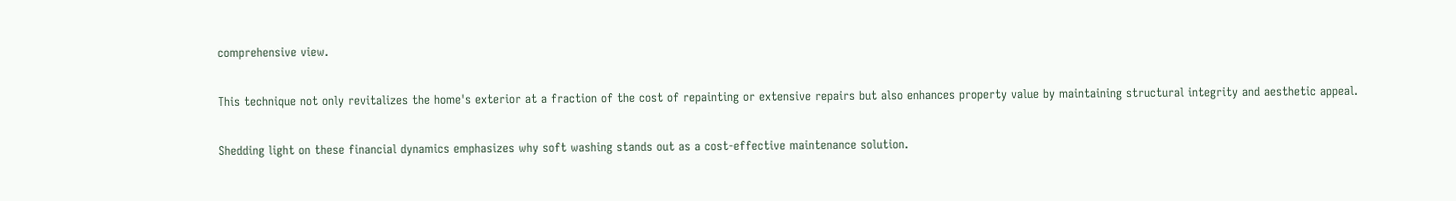comprehensive view.

This technique not only revitalizes the home's exterior at a fraction of the cost of repainting or extensive repairs but also enhances property value by maintaining structural integrity and aesthetic appeal.

Shedding light on these financial dynamics emphasizes why soft washing stands out as a cost-effective maintenance solution.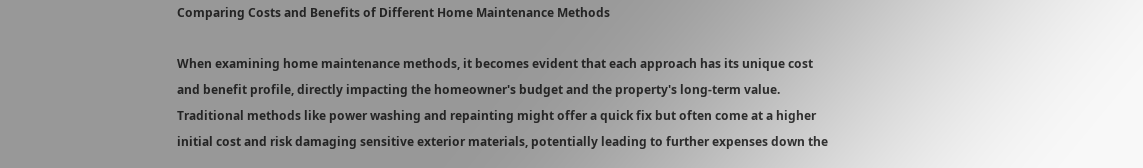Comparing Costs and Benefits of Different Home Maintenance Methods

When examining home maintenance methods, it becomes evident that each approach has its unique cost and benefit profile, directly impacting the homeowner's budget and the property's long-term value. Traditional methods like power washing and repainting might offer a quick fix but often come at a higher initial cost and risk damaging sensitive exterior materials, potentially leading to further expenses down the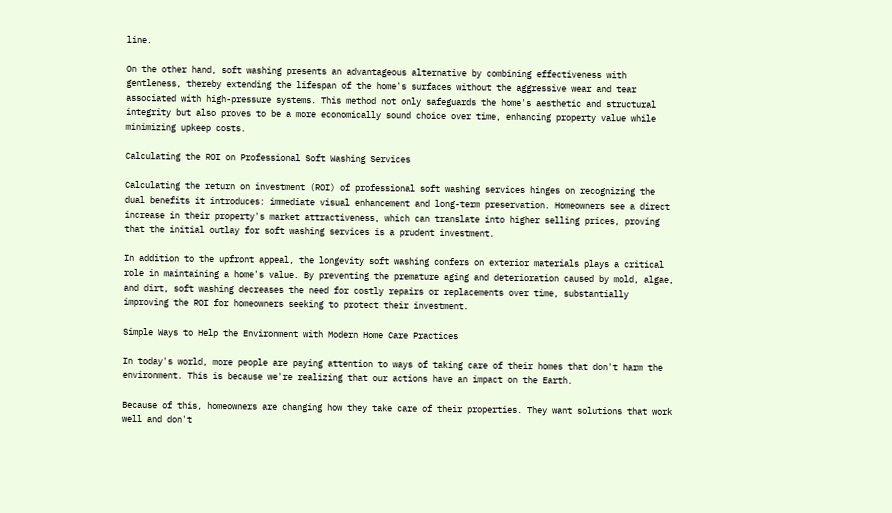line.

On the other hand, soft washing presents an advantageous alternative by combining effectiveness with gentleness, thereby extending the lifespan of the home's surfaces without the aggressive wear and tear associated with high-pressure systems. This method not only safeguards the home's aesthetic and structural integrity but also proves to be a more economically sound choice over time, enhancing property value while minimizing upkeep costs.

Calculating the ROI on Professional Soft Washing Services

Calculating the return on investment (ROI) of professional soft washing services hinges on recognizing the dual benefits it introduces: immediate visual enhancement and long-term preservation. Homeowners see a direct increase in their property's market attractiveness, which can translate into higher selling prices, proving that the initial outlay for soft washing services is a prudent investment.

In addition to the upfront appeal, the longevity soft washing confers on exterior materials plays a critical role in maintaining a home's value. By preventing the premature aging and deterioration caused by mold, algae, and dirt, soft washing decreases the need for costly repairs or replacements over time, substantially improving the ROI for homeowners seeking to protect their investment.

Simple Ways to Help the Environment with Modern Home Care Practices

In today's world, more people are paying attention to ways of taking care of their homes that don't harm the environment. This is because we're realizing that our actions have an impact on the Earth.

Because of this, homeowners are changing how they take care of their properties. They want solutions that work well and don't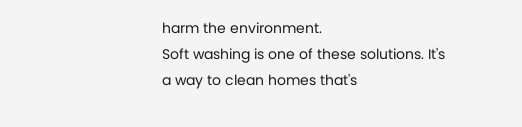harm the environment.
Soft washing is one of these solutions. It's a way to clean homes that's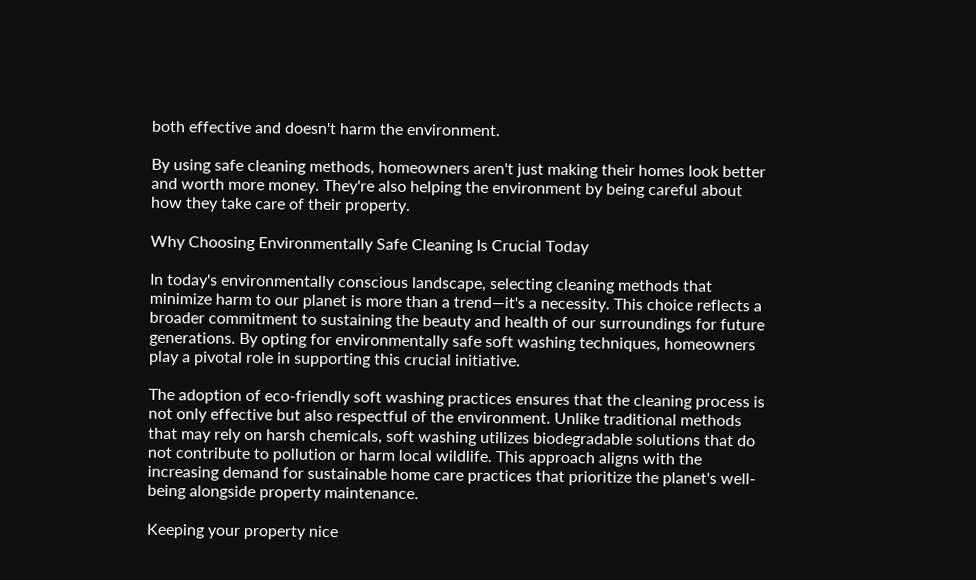both effective and doesn't harm the environment.

By using safe cleaning methods, homeowners aren't just making their homes look better and worth more money. They're also helping the environment by being careful about how they take care of their property.

Why Choosing Environmentally Safe Cleaning Is Crucial Today

In today's environmentally conscious landscape, selecting cleaning methods that minimize harm to our planet is more than a trend—it's a necessity. This choice reflects a broader commitment to sustaining the beauty and health of our surroundings for future generations. By opting for environmentally safe soft washing techniques, homeowners play a pivotal role in supporting this crucial initiative.

The adoption of eco-friendly soft washing practices ensures that the cleaning process is not only effective but also respectful of the environment. Unlike traditional methods that may rely on harsh chemicals, soft washing utilizes biodegradable solutions that do not contribute to pollution or harm local wildlife. This approach aligns with the increasing demand for sustainable home care practices that prioritize the planet's well-being alongside property maintenance.

Keeping your property nice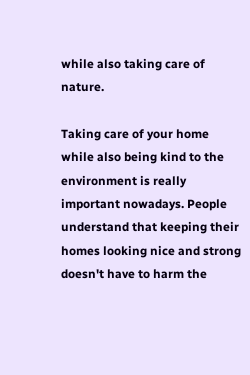while also taking care of nature.

Taking care of your home while also being kind to the environment is really important nowadays. People understand that keeping their homes looking nice and strong doesn't have to harm the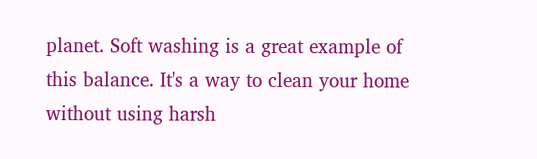planet. Soft washing is a great example of this balance. It's a way to clean your home without using harsh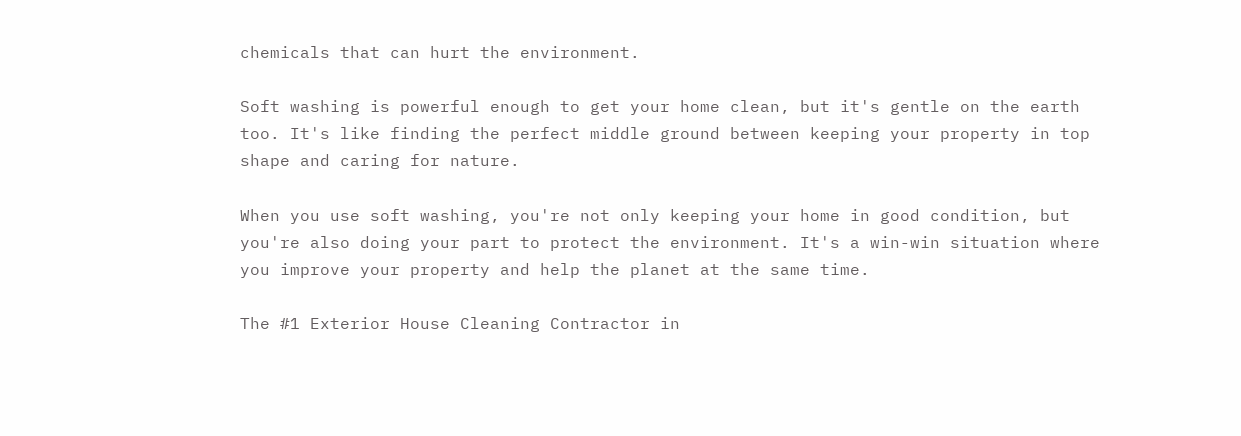chemicals that can hurt the environment.

Soft washing is powerful enough to get your home clean, but it's gentle on the earth too. It's like finding the perfect middle ground between keeping your property in top shape and caring for nature.

When you use soft washing, you're not only keeping your home in good condition, but you're also doing your part to protect the environment. It's a win-win situation where you improve your property and help the planet at the same time.

The #1 Exterior House Cleaning Contractor in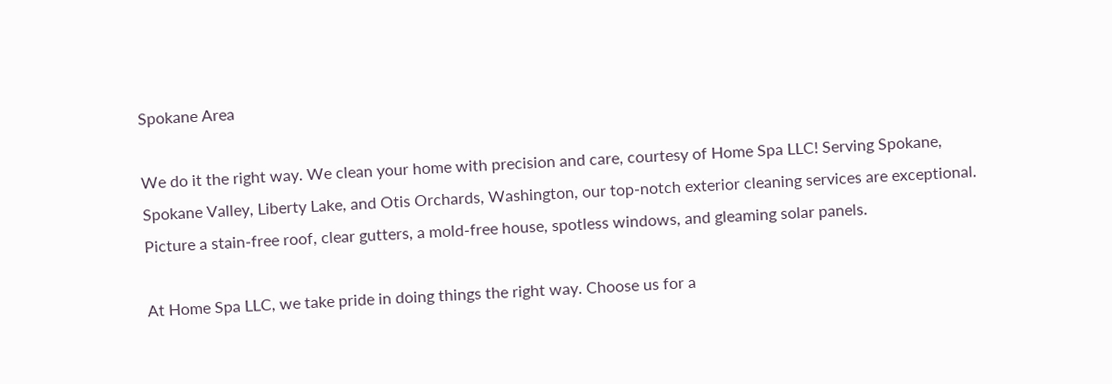Spokane Area

We do it the right way. We clean your home with precision and care, courtesy of Home Spa LLC! Serving Spokane, Spokane Valley, Liberty Lake, and Otis Orchards, Washington, our top-notch exterior cleaning services are exceptional. Picture a stain-free roof, clear gutters, a mold-free house, spotless windows, and gleaming solar panels.

At Home Spa LLC, we take pride in doing things the right way. Choose us for a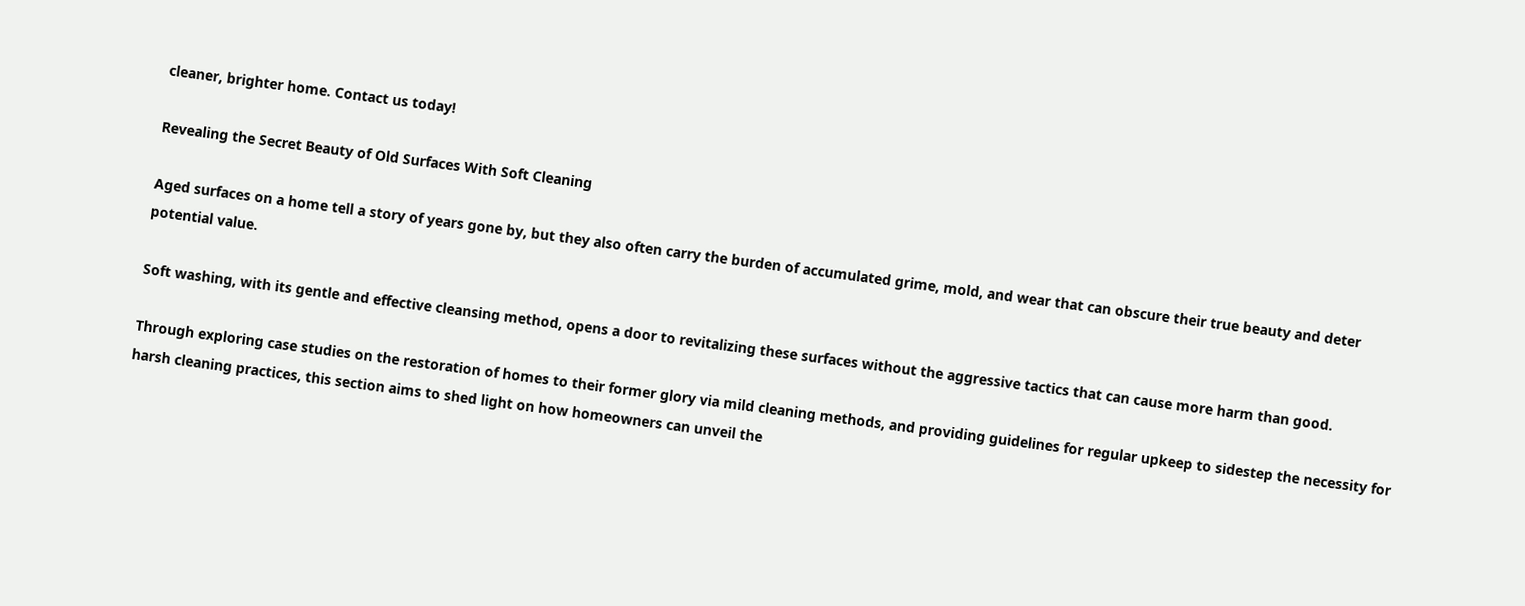cleaner, brighter home. Contact us today!

Revealing the Secret Beauty of Old Surfaces With Soft Cleaning

Aged surfaces on a home tell a story of years gone by, but they also often carry the burden of accumulated grime, mold, and wear that can obscure their true beauty and deter potential value.

Soft washing, with its gentle and effective cleansing method, opens a door to revitalizing these surfaces without the aggressive tactics that can cause more harm than good.

Through exploring case studies on the restoration of homes to their former glory via mild cleaning methods, and providing guidelines for regular upkeep to sidestep the necessity for harsh cleaning practices, this section aims to shed light on how homeowners can unveil the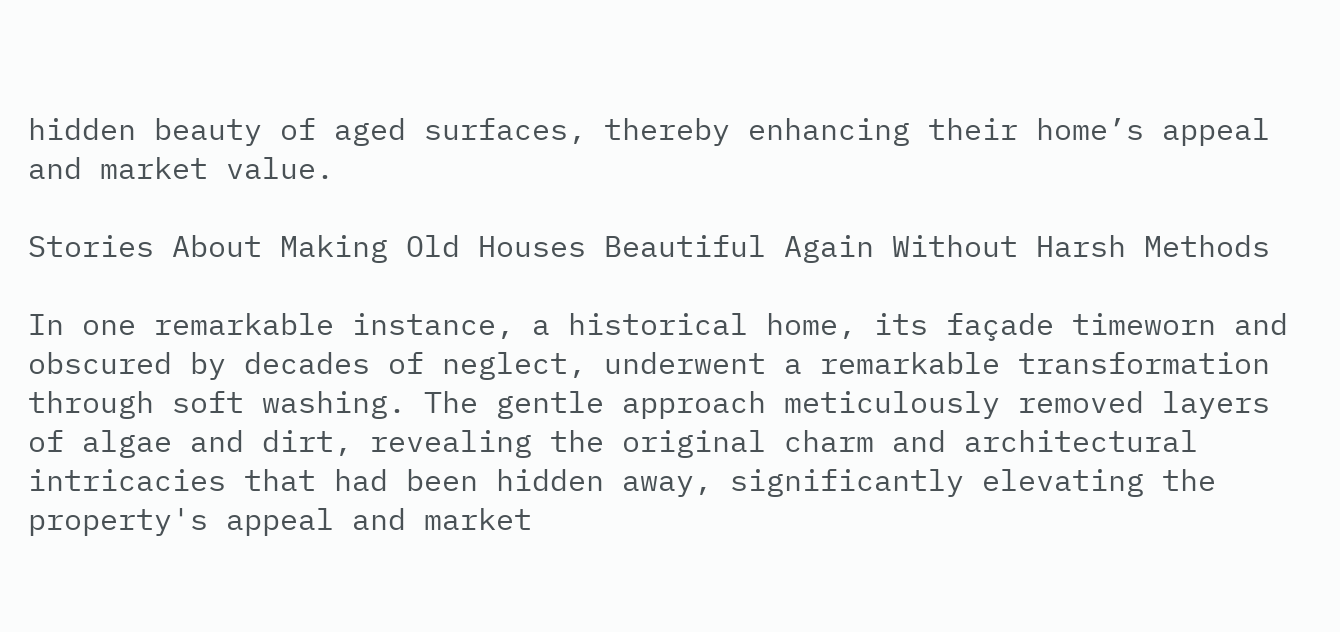hidden beauty of aged surfaces, thereby enhancing their home’s appeal and market value.

Stories About Making Old Houses Beautiful Again Without Harsh Methods

In one remarkable instance, a historical home, its façade timeworn and obscured by decades of neglect, underwent a remarkable transformation through soft washing. The gentle approach meticulously removed layers of algae and dirt, revealing the original charm and architectural intricacies that had been hidden away, significantly elevating the property's appeal and market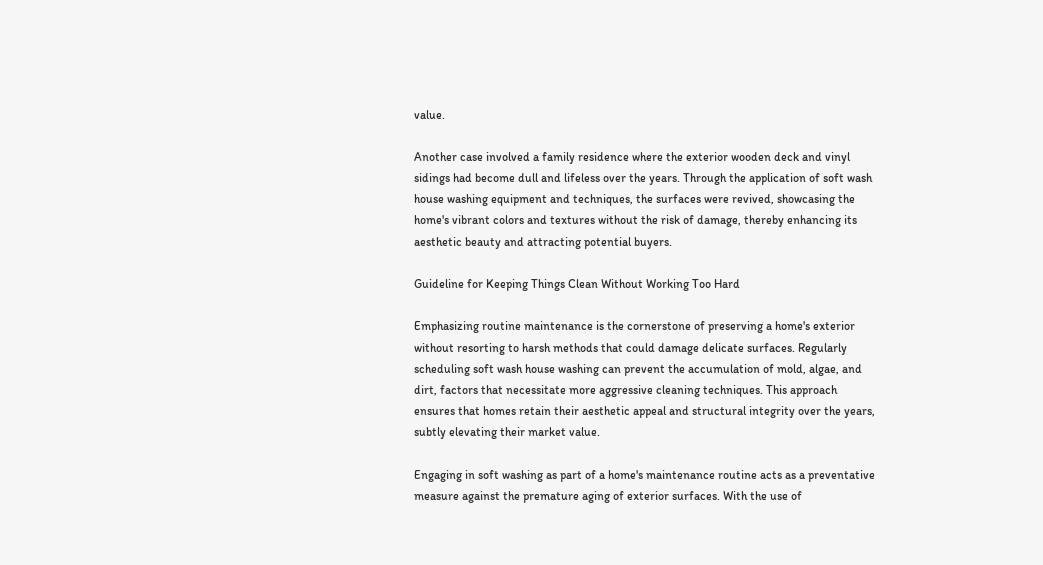value.

Another case involved a family residence where the exterior wooden deck and vinyl sidings had become dull and lifeless over the years. Through the application of soft wash house washing equipment and techniques, the surfaces were revived, showcasing the home's vibrant colors and textures without the risk of damage, thereby enhancing its aesthetic beauty and attracting potential buyers.

Guideline for Keeping Things Clean Without Working Too Hard

Emphasizing routine maintenance is the cornerstone of preserving a home's exterior without resorting to harsh methods that could damage delicate surfaces. Regularly scheduling soft wash house washing can prevent the accumulation of mold, algae, and dirt, factors that necessitate more aggressive cleaning techniques. This approach ensures that homes retain their aesthetic appeal and structural integrity over the years, subtly elevating their market value.

Engaging in soft washing as part of a home's maintenance routine acts as a preventative measure against the premature aging of exterior surfaces. With the use of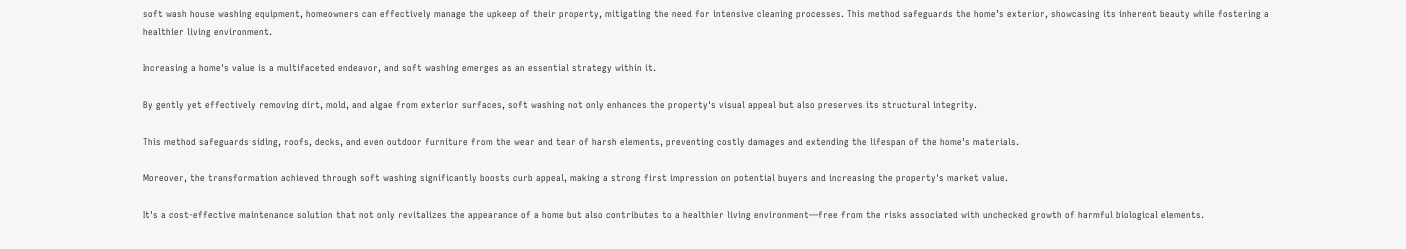soft wash house washing equipment, homeowners can effectively manage the upkeep of their property, mitigating the need for intensive cleaning processes. This method safeguards the home’s exterior, showcasing its inherent beauty while fostering a healthier living environment.

Increasing a home's value is a multifaceted endeavor, and soft washing emerges as an essential strategy within it.

By gently yet effectively removing dirt, mold, and algae from exterior surfaces, soft washing not only enhances the property's visual appeal but also preserves its structural integrity.

This method safeguards siding, roofs, decks, and even outdoor furniture from the wear and tear of harsh elements, preventing costly damages and extending the lifespan of the home's materials.

Moreover, the transformation achieved through soft washing significantly boosts curb appeal, making a strong first impression on potential buyers and increasing the property's market value.

It's a cost-effective maintenance solution that not only revitalizes the appearance of a home but also contributes to a healthier living environment—free from the risks associated with unchecked growth of harmful biological elements.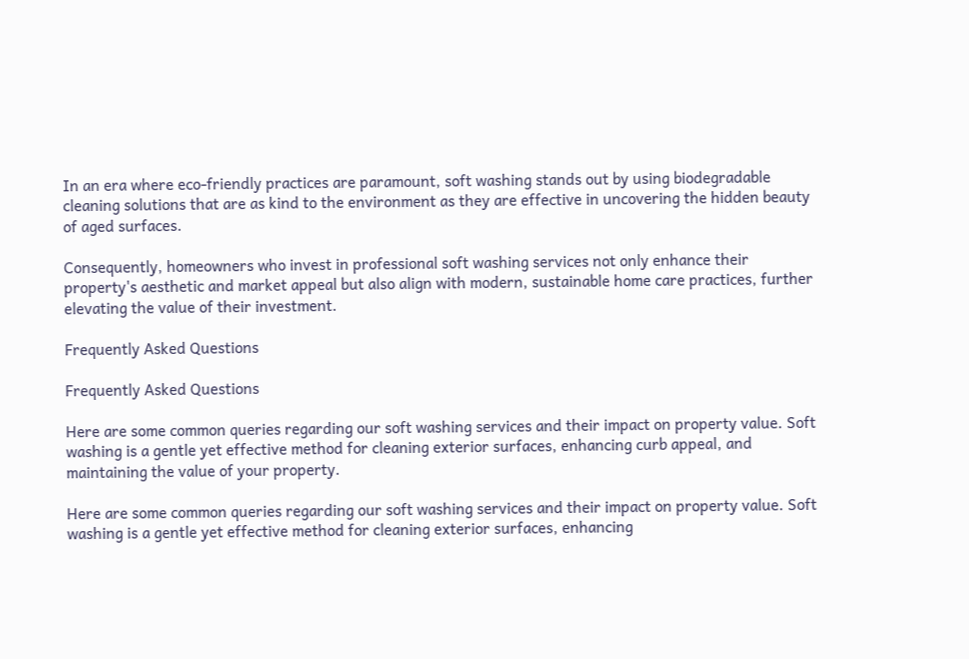In an era where eco-friendly practices are paramount, soft washing stands out by using biodegradable cleaning solutions that are as kind to the environment as they are effective in uncovering the hidden beauty of aged surfaces.

Consequently, homeowners who invest in professional soft washing services not only enhance their property's aesthetic and market appeal but also align with modern, sustainable home care practices, further elevating the value of their investment.

Frequently Asked Questions

Frequently Asked Questions

Here are some common queries regarding our soft washing services and their impact on property value. Soft washing is a gentle yet effective method for cleaning exterior surfaces, enhancing curb appeal, and maintaining the value of your property.

Here are some common queries regarding our soft washing services and their impact on property value. Soft washing is a gentle yet effective method for cleaning exterior surfaces, enhancing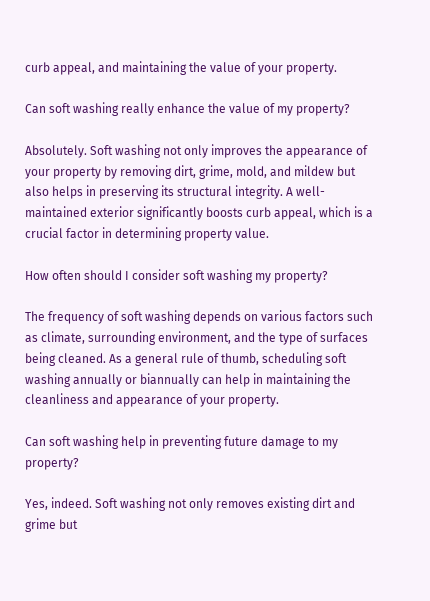curb appeal, and maintaining the value of your property.

Can soft washing really enhance the value of my property?

Absolutely. Soft washing not only improves the appearance of your property by removing dirt, grime, mold, and mildew but also helps in preserving its structural integrity. A well-maintained exterior significantly boosts curb appeal, which is a crucial factor in determining property value.

How often should I consider soft washing my property?

The frequency of soft washing depends on various factors such as climate, surrounding environment, and the type of surfaces being cleaned. As a general rule of thumb, scheduling soft washing annually or biannually can help in maintaining the cleanliness and appearance of your property.

Can soft washing help in preventing future damage to my property?

Yes, indeed. Soft washing not only removes existing dirt and grime but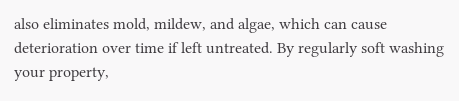also eliminates mold, mildew, and algae, which can cause deterioration over time if left untreated. By regularly soft washing your property,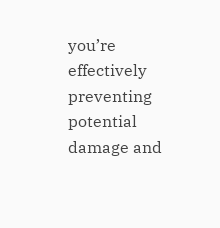you’re effectively preventing potential damage and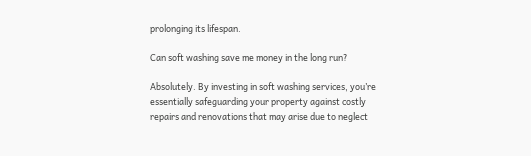prolonging its lifespan.

Can soft washing save me money in the long run?

Absolutely. By investing in soft washing services, you’re essentially safeguarding your property against costly repairs and renovations that may arise due to neglect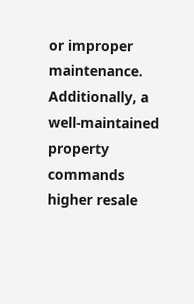or improper maintenance. Additionally, a well-maintained property commands higher resale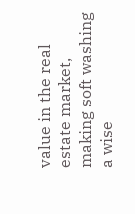value in the real estate market, making soft washing a wise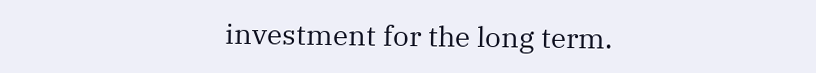investment for the long term.